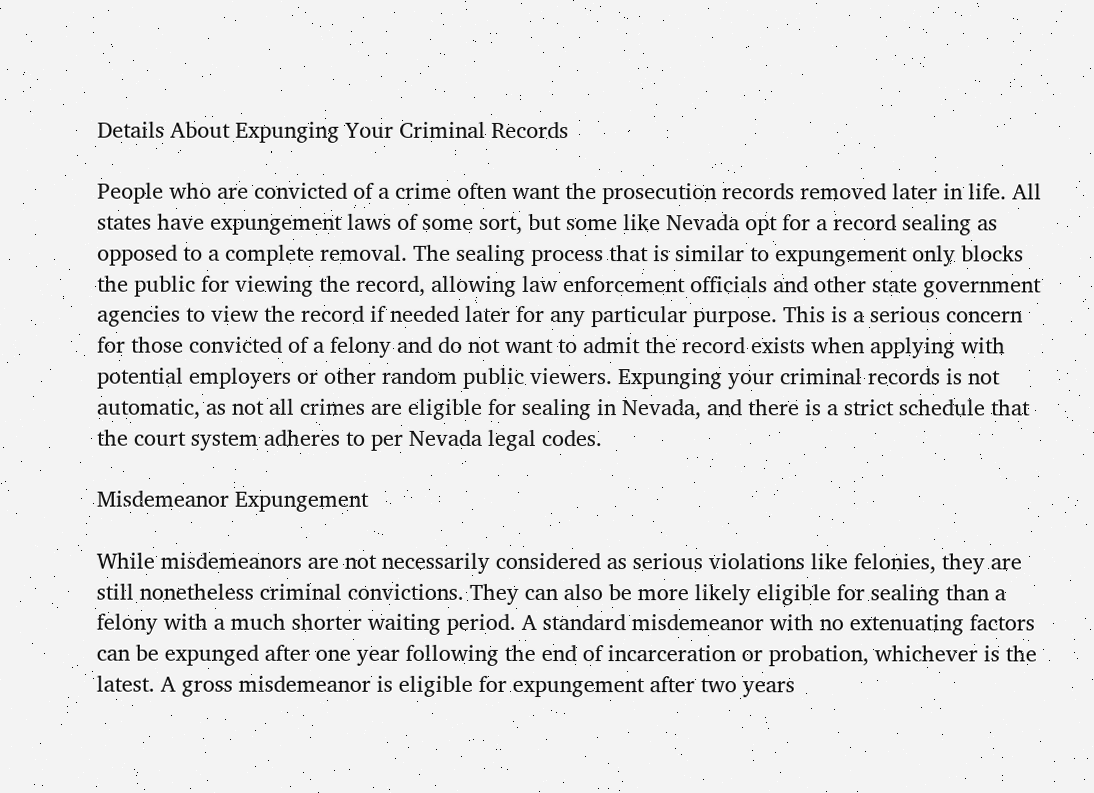Details About Expunging Your Criminal Records

People who are convicted of a crime often want the prosecution records removed later in life. All states have expungement laws of some sort, but some like Nevada opt for a record sealing as opposed to a complete removal. The sealing process that is similar to expungement only blocks the public for viewing the record, allowing law enforcement officials and other state government agencies to view the record if needed later for any particular purpose. This is a serious concern for those convicted of a felony and do not want to admit the record exists when applying with potential employers or other random public viewers. Expunging your criminal records is not automatic, as not all crimes are eligible for sealing in Nevada, and there is a strict schedule that the court system adheres to per Nevada legal codes.

Misdemeanor Expungement

While misdemeanors are not necessarily considered as serious violations like felonies, they are still nonetheless criminal convictions. They can also be more likely eligible for sealing than a felony with a much shorter waiting period. A standard misdemeanor with no extenuating factors can be expunged after one year following the end of incarceration or probation, whichever is the latest. A gross misdemeanor is eligible for expungement after two years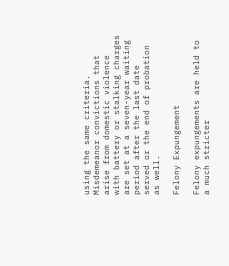using the same criteria. Misdemeanor convictions that arise from domestic violence with battery or stalking charges are set at a seven-year waiting period after the last date served or the end of probation as well.

Felony Expungement

Felony expungements are held to a much stricter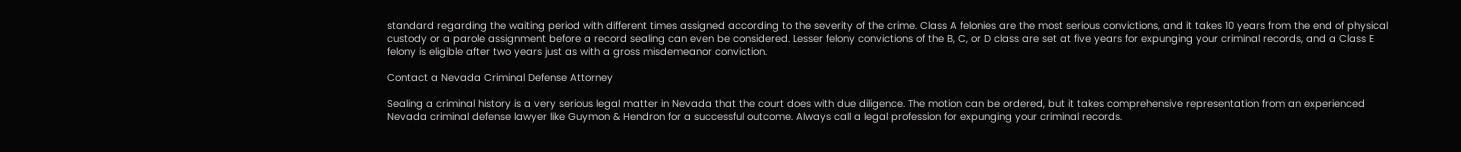standard regarding the waiting period with different times assigned according to the severity of the crime. Class A felonies are the most serious convictions, and it takes 10 years from the end of physical custody or a parole assignment before a record sealing can even be considered. Lesser felony convictions of the B, C, or D class are set at five years for expunging your criminal records, and a Class E felony is eligible after two years just as with a gross misdemeanor conviction.

Contact a Nevada Criminal Defense Attorney

Sealing a criminal history is a very serious legal matter in Nevada that the court does with due diligence. The motion can be ordered, but it takes comprehensive representation from an experienced Nevada criminal defense lawyer like Guymon & Hendron for a successful outcome. Always call a legal profession for expunging your criminal records.